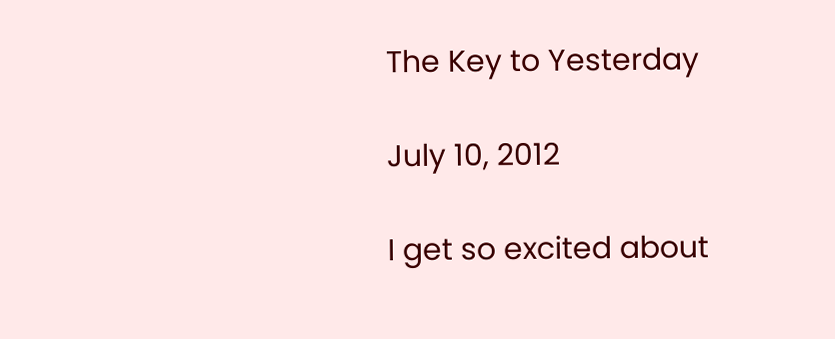The Key to Yesterday

July 10, 2012

I get so excited about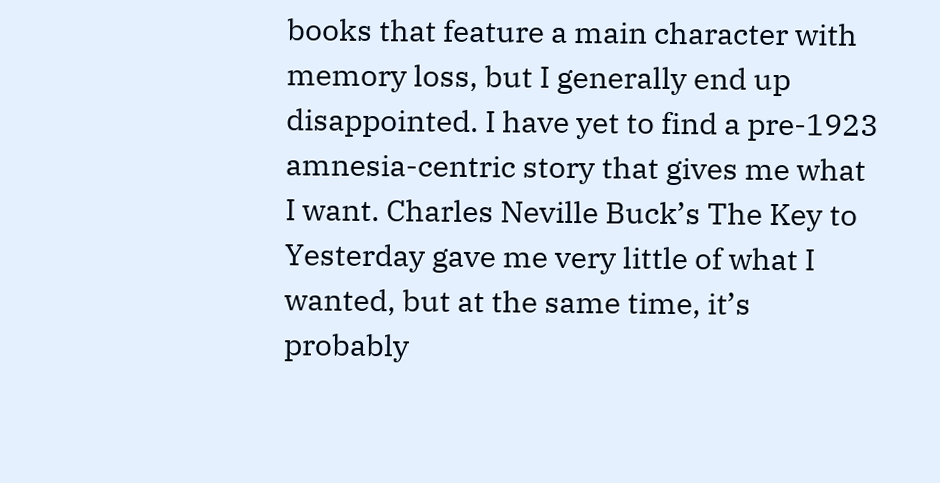books that feature a main character with memory loss, but I generally end up disappointed. I have yet to find a pre-1923 amnesia-centric story that gives me what I want. Charles Neville Buck’s The Key to Yesterday gave me very little of what I wanted, but at the same time, it’s probably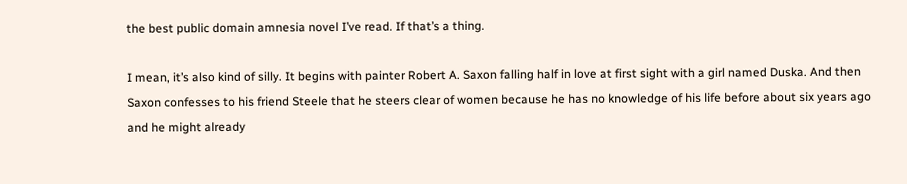the best public domain amnesia novel I’ve read. If that’s a thing.

I mean, it’s also kind of silly. It begins with painter Robert A. Saxon falling half in love at first sight with a girl named Duska. And then Saxon confesses to his friend Steele that he steers clear of women because he has no knowledge of his life before about six years ago and he might already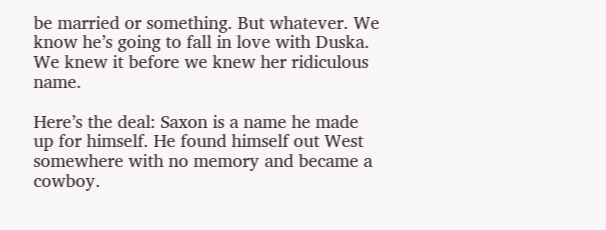be married or something. But whatever. We know he’s going to fall in love with Duska. We knew it before we knew her ridiculous name.

Here’s the deal: Saxon is a name he made up for himself. He found himself out West somewhere with no memory and became a cowboy.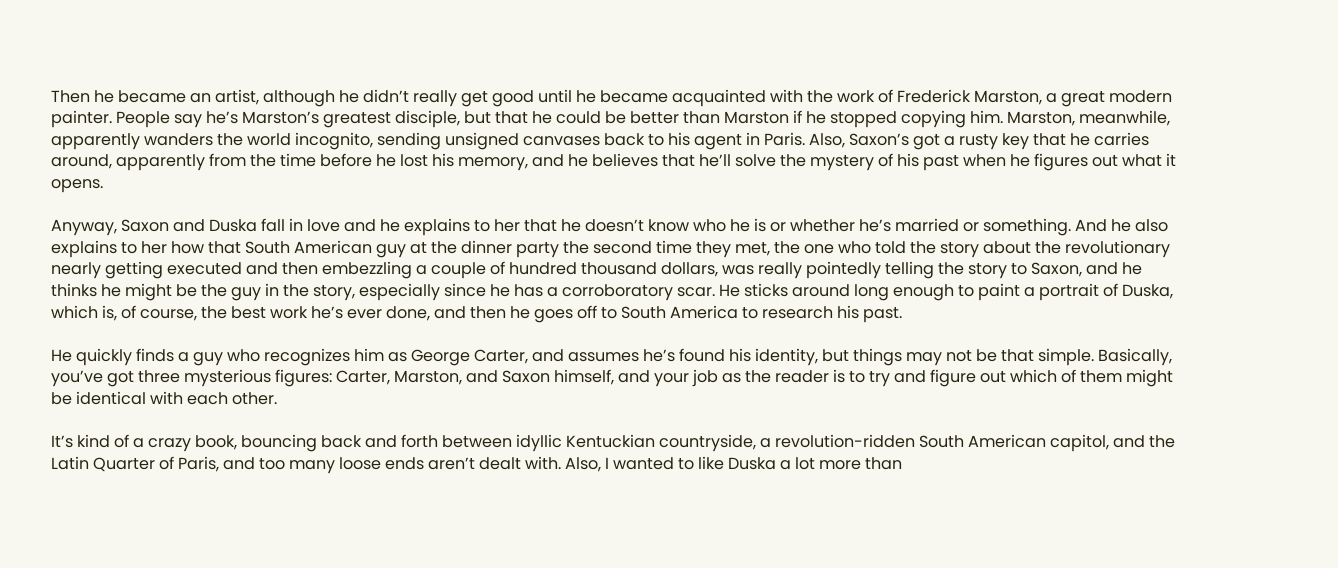Then he became an artist, although he didn’t really get good until he became acquainted with the work of Frederick Marston, a great modern painter. People say he’s Marston’s greatest disciple, but that he could be better than Marston if he stopped copying him. Marston, meanwhile, apparently wanders the world incognito, sending unsigned canvases back to his agent in Paris. Also, Saxon’s got a rusty key that he carries around, apparently from the time before he lost his memory, and he believes that he’ll solve the mystery of his past when he figures out what it opens.

Anyway, Saxon and Duska fall in love and he explains to her that he doesn’t know who he is or whether he’s married or something. And he also explains to her how that South American guy at the dinner party the second time they met, the one who told the story about the revolutionary nearly getting executed and then embezzling a couple of hundred thousand dollars, was really pointedly telling the story to Saxon, and he thinks he might be the guy in the story, especially since he has a corroboratory scar. He sticks around long enough to paint a portrait of Duska, which is, of course, the best work he’s ever done, and then he goes off to South America to research his past.

He quickly finds a guy who recognizes him as George Carter, and assumes he’s found his identity, but things may not be that simple. Basically, you’ve got three mysterious figures: Carter, Marston, and Saxon himself, and your job as the reader is to try and figure out which of them might be identical with each other.

It’s kind of a crazy book, bouncing back and forth between idyllic Kentuckian countryside, a revolution-ridden South American capitol, and the Latin Quarter of Paris, and too many loose ends aren’t dealt with. Also, I wanted to like Duska a lot more than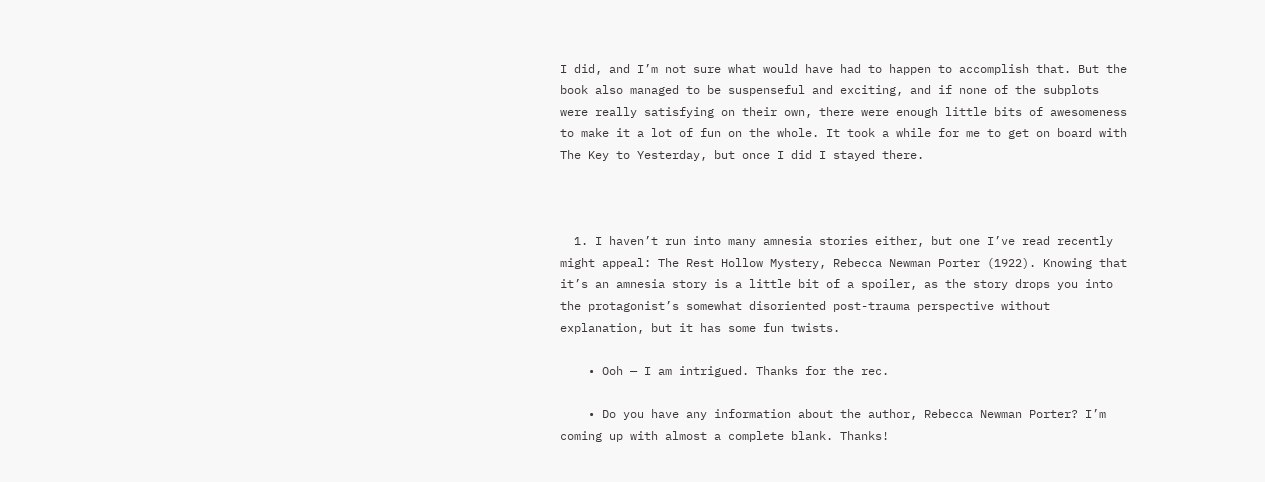I did, and I’m not sure what would have had to happen to accomplish that. But the book also managed to be suspenseful and exciting, and if none of the subplots were really satisfying on their own, there were enough little bits of awesomeness to make it a lot of fun on the whole. It took a while for me to get on board with The Key to Yesterday, but once I did I stayed there.



  1. I haven’t run into many amnesia stories either, but one I’ve read recently might appeal: The Rest Hollow Mystery, Rebecca Newman Porter (1922). Knowing that it’s an amnesia story is a little bit of a spoiler, as the story drops you into the protagonist’s somewhat disoriented post-trauma perspective without explanation, but it has some fun twists.

    • Ooh — I am intrigued. Thanks for the rec.

    • Do you have any information about the author, Rebecca Newman Porter? I’m coming up with almost a complete blank. Thanks!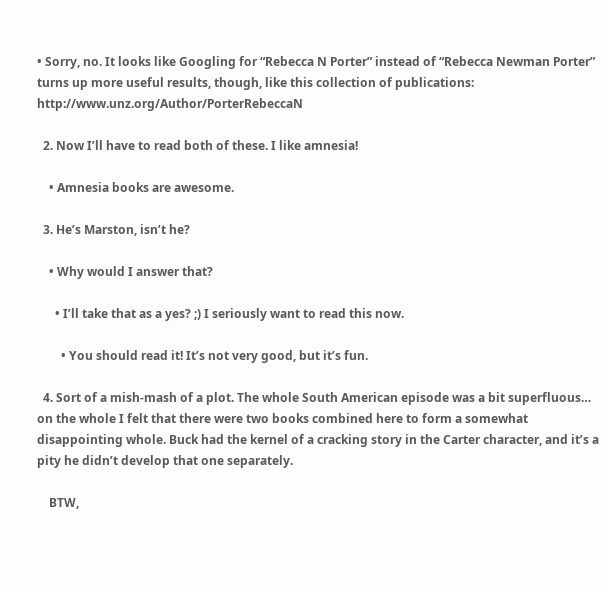• Sorry, no. It looks like Googling for “Rebecca N Porter” instead of “Rebecca Newman Porter” turns up more useful results, though, like this collection of publications: http://www.unz.org/Author/PorterRebeccaN

  2. Now I’ll have to read both of these. I like amnesia!

    • Amnesia books are awesome.

  3. He’s Marston, isn’t he?

    • Why would I answer that?

      • I’ll take that as a yes? ;) I seriously want to read this now.

        • You should read it! It’s not very good, but it’s fun.

  4. Sort of a mish-mash of a plot. The whole South American episode was a bit superfluous… on the whole I felt that there were two books combined here to form a somewhat disappointing whole. Buck had the kernel of a cracking story in the Carter character, and it’s a pity he didn’t develop that one separately.

    BTW,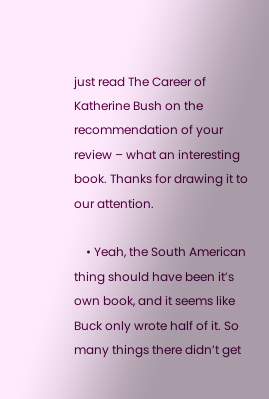just read The Career of Katherine Bush on the recommendation of your review – what an interesting book. Thanks for drawing it to our attention.

    • Yeah, the South American thing should have been it’s own book, and it seems like Buck only wrote half of it. So many things there didn’t get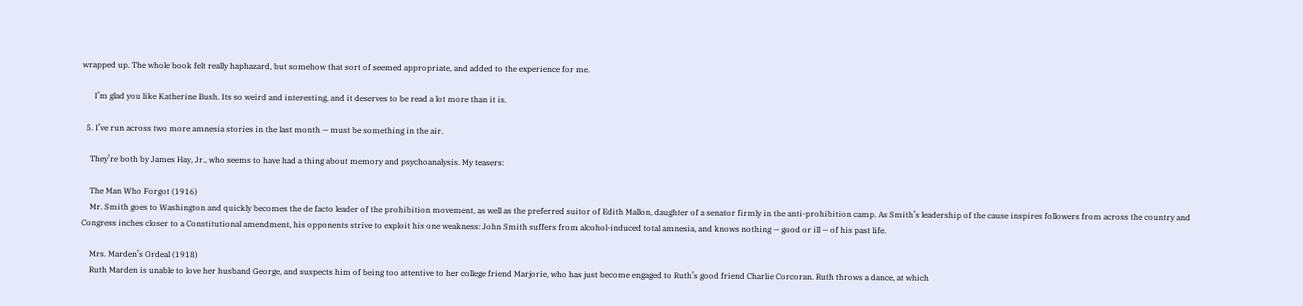wrapped up. The whole book felt really haphazard, but somehow that sort of seemed appropriate, and added to the experience for me.

      I’m glad you like Katherine Bush. Its so weird and interesting, and it deserves to be read a lot more than it is.

  5. I’ve run across two more amnesia stories in the last month — must be something in the air.

    They’re both by James Hay, Jr., who seems to have had a thing about memory and psychoanalysis. My teasers:

    The Man Who Forgot (1916)
    Mr. Smith goes to Washington and quickly becomes the de facto leader of the prohibition movement, as well as the preferred suitor of Edith Mallon, daughter of a senator firmly in the anti-prohibition camp. As Smith’s leadership of the cause inspires followers from across the country and Congress inches closer to a Constitutional amendment, his opponents strive to exploit his one weakness: John Smith suffers from alcohol-induced total amnesia, and knows nothing — good or ill — of his past life.

    Mrs. Marden’s Ordeal (1918)
    Ruth Marden is unable to love her husband George, and suspects him of being too attentive to her college friend Marjorie, who has just become engaged to Ruth’s good friend Charlie Corcoran. Ruth throws a dance, at which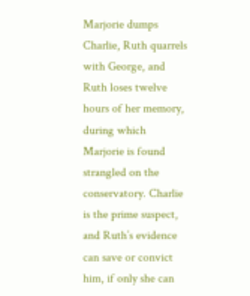Marjorie dumps Charlie, Ruth quarrels with George, and Ruth loses twelve hours of her memory, during which Marjorie is found strangled on the conservatory. Charlie is the prime suspect, and Ruth’s evidence can save or convict him, if only she can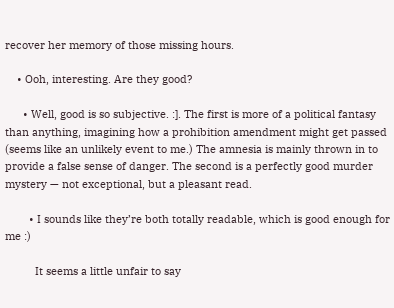recover her memory of those missing hours.

    • Ooh, interesting. Are they good?

      • Well, good is so subjective. :]. The first is more of a political fantasy than anything, imagining how a prohibition amendment might get passed (seems like an unlikely event to me.) The amnesia is mainly thrown in to provide a false sense of danger. The second is a perfectly good murder mystery — not exceptional, but a pleasant read.

        • I sounds like they’re both totally readable, which is good enough for me :)

          It seems a little unfair to say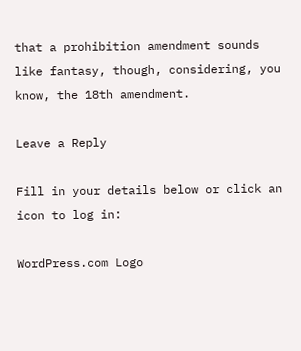that a prohibition amendment sounds like fantasy, though, considering, you know, the 18th amendment.

Leave a Reply

Fill in your details below or click an icon to log in:

WordPress.com Logo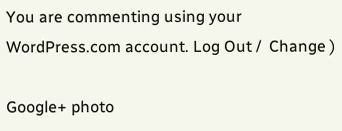You are commenting using your WordPress.com account. Log Out /  Change )

Google+ photo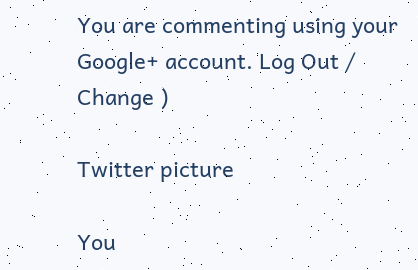You are commenting using your Google+ account. Log Out /  Change )

Twitter picture

You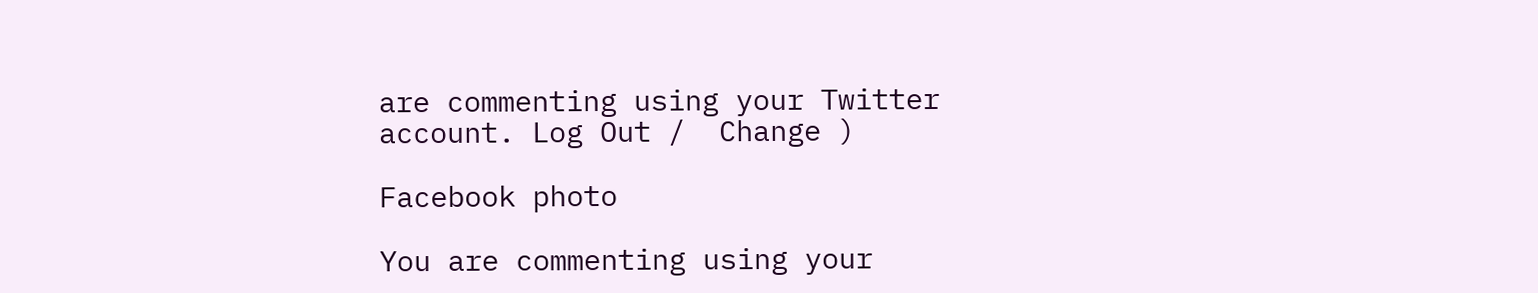are commenting using your Twitter account. Log Out /  Change )

Facebook photo

You are commenting using your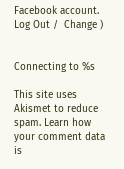Facebook account. Log Out /  Change )


Connecting to %s

This site uses Akismet to reduce spam. Learn how your comment data is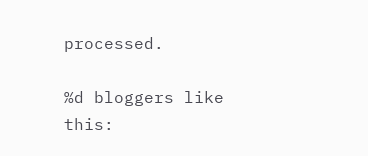processed.

%d bloggers like this: